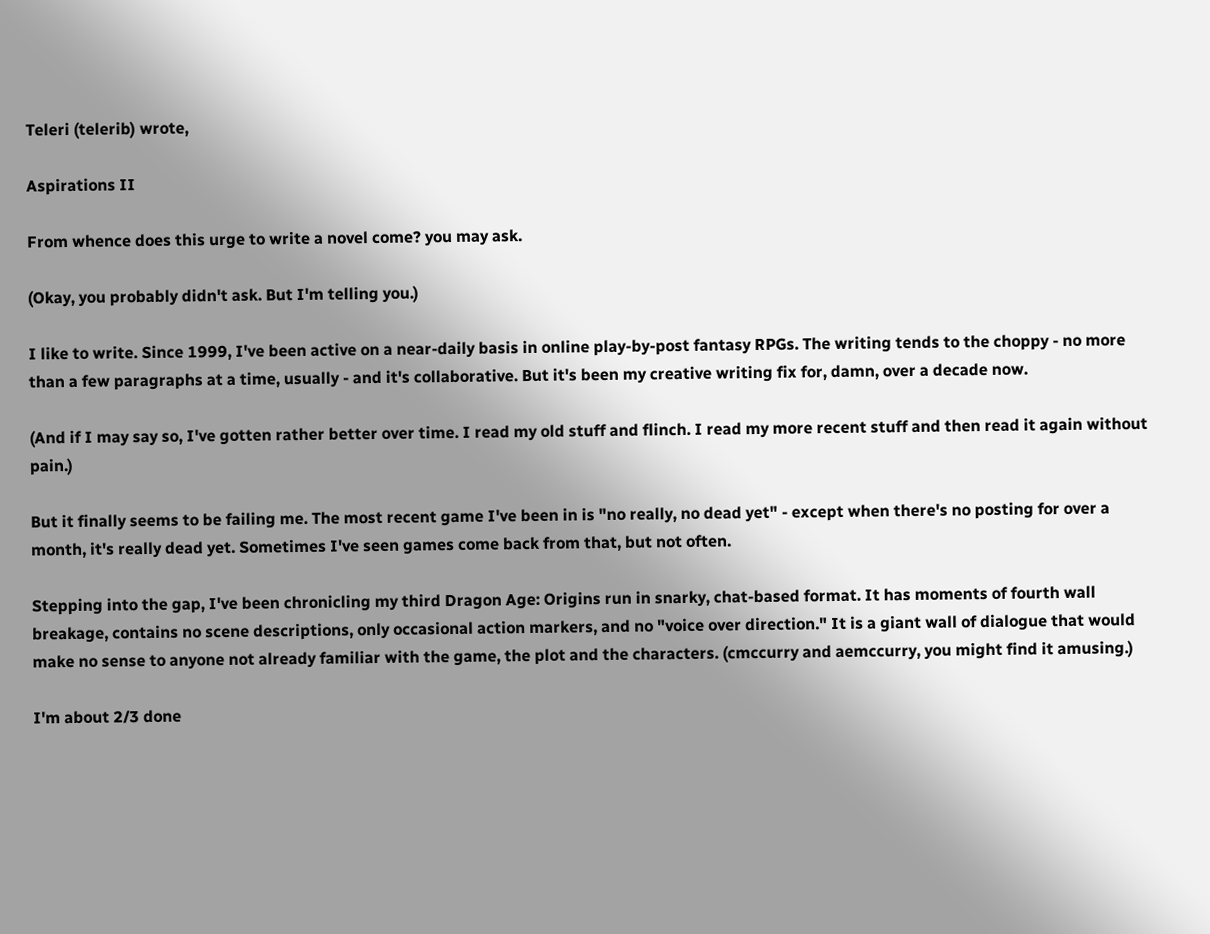Teleri (telerib) wrote,

Aspirations II

From whence does this urge to write a novel come? you may ask.

(Okay, you probably didn't ask. But I'm telling you.)

I like to write. Since 1999, I've been active on a near-daily basis in online play-by-post fantasy RPGs. The writing tends to the choppy - no more than a few paragraphs at a time, usually - and it's collaborative. But it's been my creative writing fix for, damn, over a decade now.

(And if I may say so, I've gotten rather better over time. I read my old stuff and flinch. I read my more recent stuff and then read it again without pain.)

But it finally seems to be failing me. The most recent game I've been in is "no really, no dead yet" - except when there's no posting for over a month, it's really dead yet. Sometimes I've seen games come back from that, but not often.

Stepping into the gap, I've been chronicling my third Dragon Age: Origins run in snarky, chat-based format. It has moments of fourth wall breakage, contains no scene descriptions, only occasional action markers, and no "voice over direction." It is a giant wall of dialogue that would make no sense to anyone not already familiar with the game, the plot and the characters. (cmccurry and aemccurry, you might find it amusing.)

I'm about 2/3 done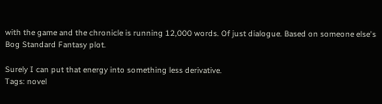with the game and the chronicle is running 12,000 words. Of just dialogue. Based on someone else's Bog Standard Fantasy plot.

Surely I can put that energy into something less derivative.
Tags: novel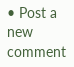• Post a new comment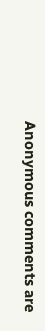Anonymous comments are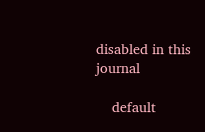disabled in this journal

    default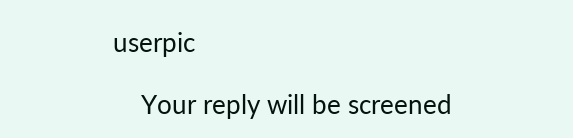userpic

    Your reply will be screened